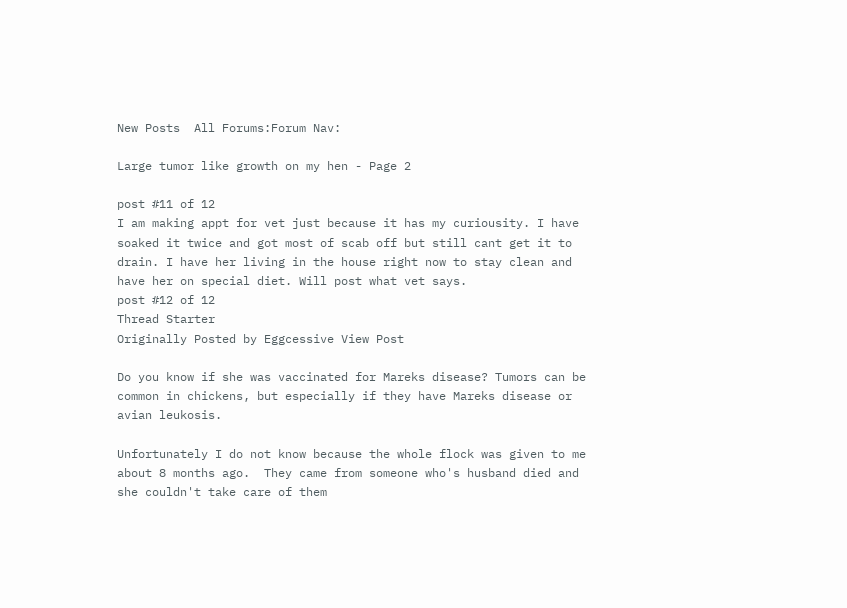New Posts  All Forums:Forum Nav:

Large tumor like growth on my hen - Page 2

post #11 of 12
I am making appt for vet just because it has my curiousity. I have soaked it twice and got most of scab off but still cant get it to drain. I have her living in the house right now to stay clean and have her on special diet. Will post what vet says.
post #12 of 12
Thread Starter
Originally Posted by Eggcessive View Post

Do you know if she was vaccinated for Mareks disease? Tumors can be common in chickens, but especially if they have Mareks disease or avian leukosis.

Unfortunately I do not know because the whole flock was given to me about 8 months ago.  They came from someone who's husband died and she couldn't take care of them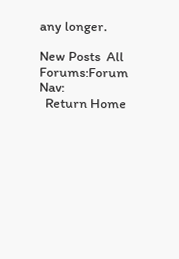any longer.

New Posts  All Forums:Forum Nav:
  Return Home